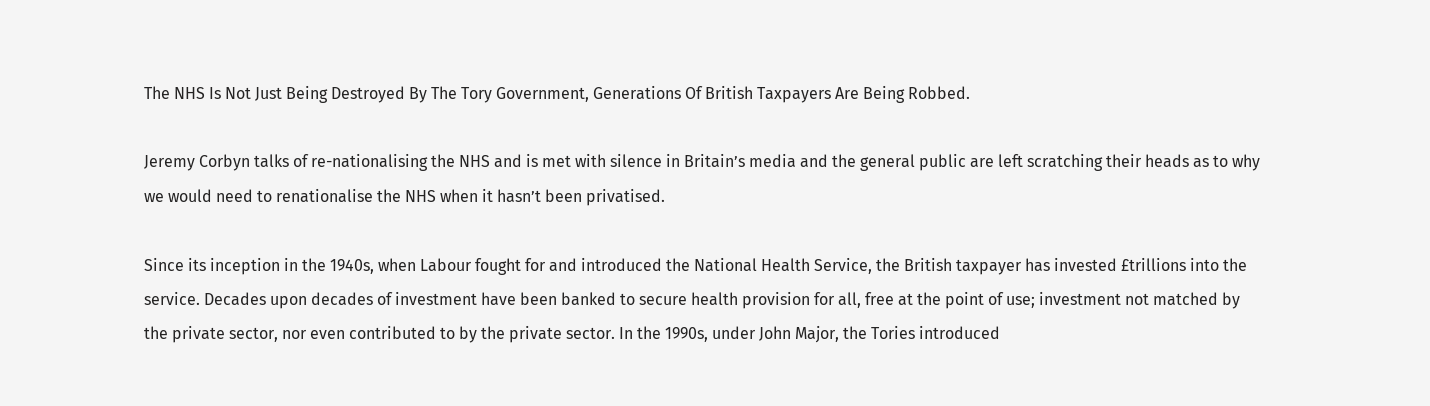The NHS Is Not Just Being Destroyed By The Tory Government, Generations Of British Taxpayers Are Being Robbed.

Jeremy Corbyn talks of re-nationalising the NHS and is met with silence in Britain’s media and the general public are left scratching their heads as to why we would need to renationalise the NHS when it hasn’t been privatised.

Since its inception in the 1940s, when Labour fought for and introduced the National Health Service, the British taxpayer has invested £trillions into the service. Decades upon decades of investment have been banked to secure health provision for all, free at the point of use; investment not matched by the private sector, nor even contributed to by the private sector. In the 1990s, under John Major, the Tories introduced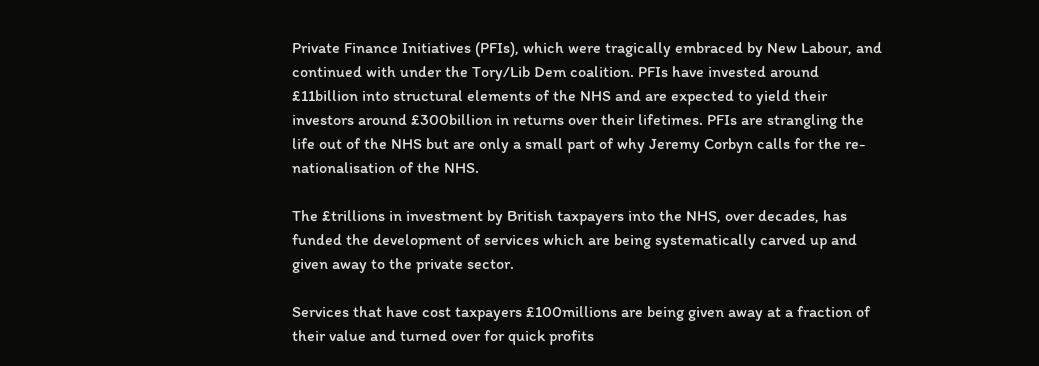Private Finance Initiatives (PFIs), which were tragically embraced by New Labour, and continued with under the Tory/Lib Dem coalition. PFIs have invested around £11billion into structural elements of the NHS and are expected to yield their investors around £300billion in returns over their lifetimes. PFIs are strangling the life out of the NHS but are only a small part of why Jeremy Corbyn calls for the re-nationalisation of the NHS.

The £trillions in investment by British taxpayers into the NHS, over decades, has funded the development of services which are being systematically carved up and given away to the private sector.

Services that have cost taxpayers £100millions are being given away at a fraction of their value and turned over for quick profits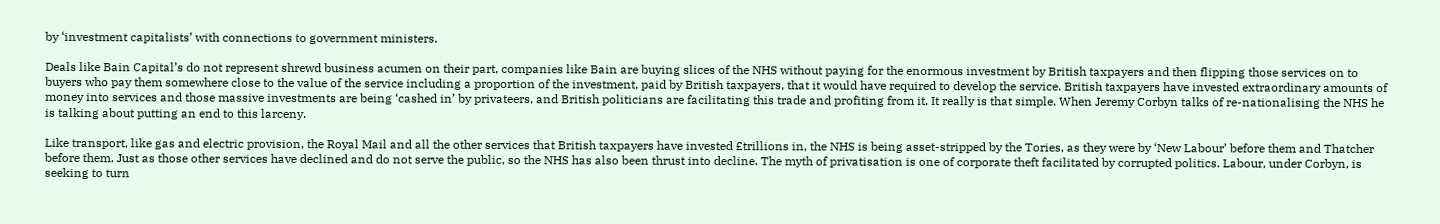by ‘investment capitalists’ with connections to government ministers.

Deals like Bain Capital’s do not represent shrewd business acumen on their part, companies like Bain are buying slices of the NHS without paying for the enormous investment by British taxpayers and then flipping those services on to buyers who pay them somewhere close to the value of the service including a proportion of the investment, paid by British taxpayers, that it would have required to develop the service. British taxpayers have invested extraordinary amounts of money into services and those massive investments are being ‘cashed in’ by privateers, and British politicians are facilitating this trade and profiting from it. It really is that simple. When Jeremy Corbyn talks of re-nationalising the NHS he is talking about putting an end to this larceny.

Like transport, like gas and electric provision, the Royal Mail and all the other services that British taxpayers have invested £trillions in, the NHS is being asset-stripped by the Tories, as they were by ‘New Labour’ before them and Thatcher before them. Just as those other services have declined and do not serve the public, so the NHS has also been thrust into decline. The myth of privatisation is one of corporate theft facilitated by corrupted politics. Labour, under Corbyn, is seeking to turn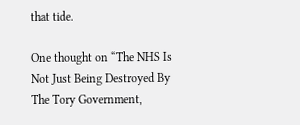that tide.

One thought on “The NHS Is Not Just Being Destroyed By The Tory Government,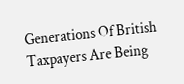Generations Of British Taxpayers Are Being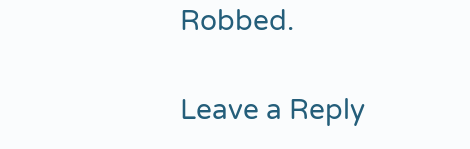Robbed.

Leave a Reply